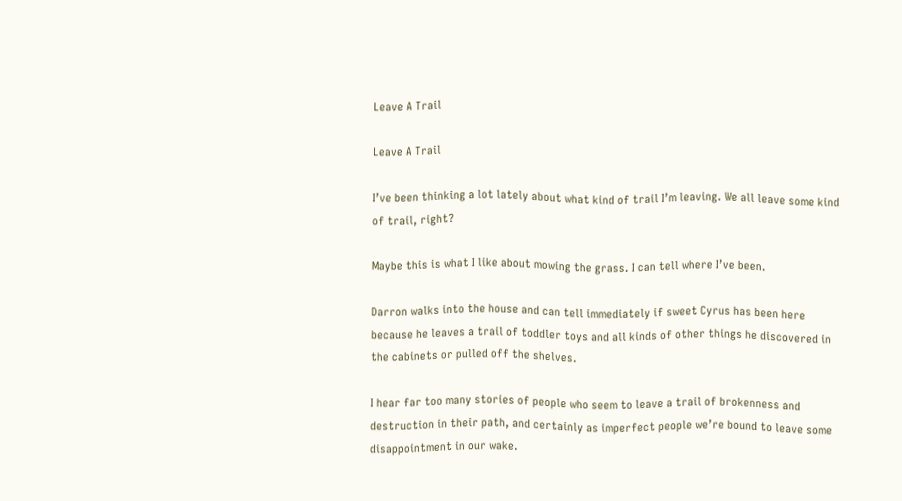Leave A Trail

Leave A Trail

I’ve been thinking a lot lately about what kind of trail I’m leaving. We all leave some kind of trail, right?

Maybe this is what I like about mowing the grass. I can tell where I’ve been.

Darron walks into the house and can tell immediately if sweet Cyrus has been here because he leaves a trail of toddler toys and all kinds of other things he discovered in the cabinets or pulled off the shelves.

I hear far too many stories of people who seem to leave a trail of brokenness and destruction in their path, and certainly as imperfect people we’re bound to leave some disappointment in our wake.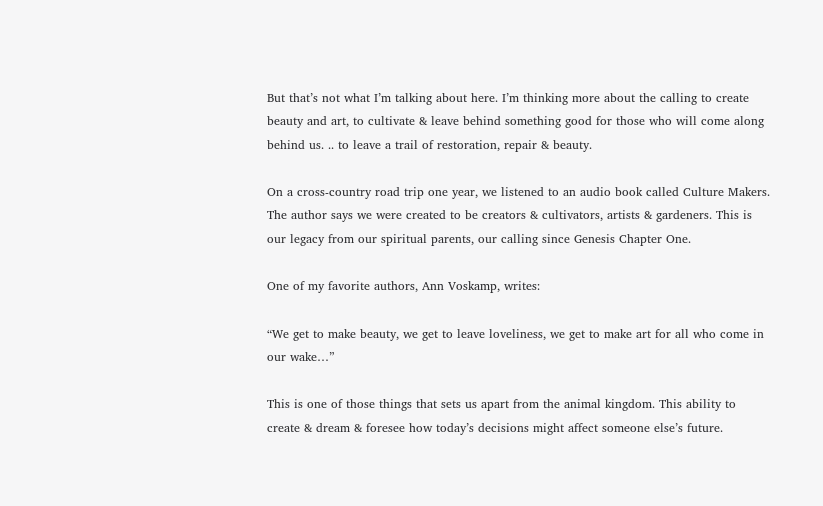But that’s not what I’m talking about here. I’m thinking more about the calling to create beauty and art, to cultivate & leave behind something good for those who will come along behind us. .. to leave a trail of restoration, repair & beauty.

On a cross-country road trip one year, we listened to an audio book called Culture Makers. The author says we were created to be creators & cultivators, artists & gardeners. This is our legacy from our spiritual parents, our calling since Genesis Chapter One.

One of my favorite authors, Ann Voskamp, writes:

“We get to make beauty, we get to leave loveliness, we get to make art for all who come in our wake…”

This is one of those things that sets us apart from the animal kingdom. This ability to create & dream & foresee how today’s decisions might affect someone else’s future.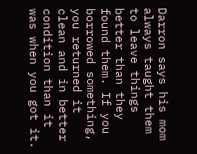Darron says his mom always taught them to leave things better than they found them. If you borrowed something, you returned it clean and in better condition than it was when you got it.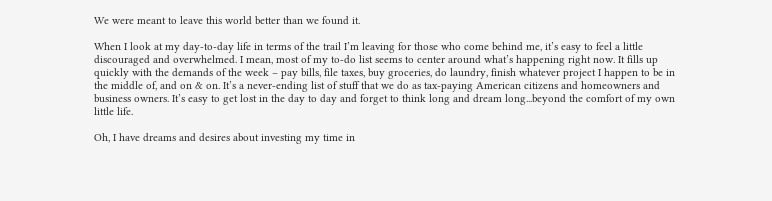We were meant to leave this world better than we found it.

When I look at my day-to-day life in terms of the trail I’m leaving for those who come behind me, it’s easy to feel a little discouraged and overwhelmed. I mean, most of my to-do list seems to center around what’s happening right now. It fills up quickly with the demands of the week – pay bills, file taxes, buy groceries, do laundry, finish whatever project I happen to be in the middle of, and on & on. It’s a never-ending list of stuff that we do as tax-paying American citizens and homeowners and business owners. It’s easy to get lost in the day to day and forget to think long and dream long...beyond the comfort of my own little life.

Oh, I have dreams and desires about investing my time in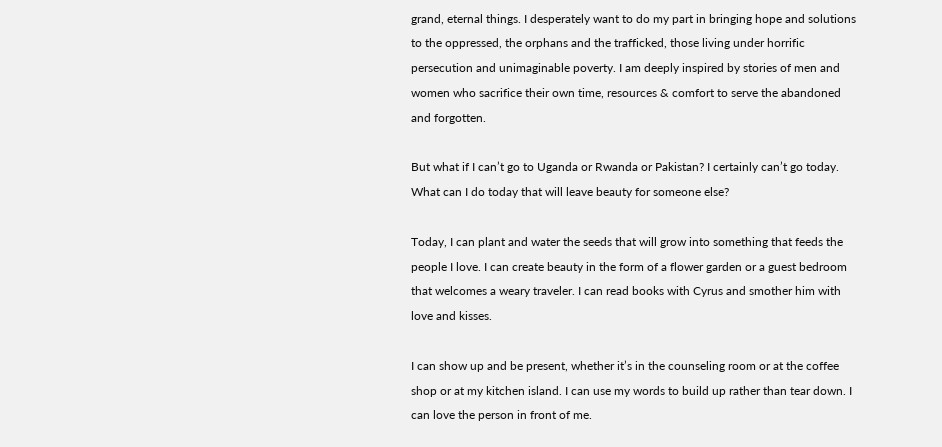grand, eternal things. I desperately want to do my part in bringing hope and solutions to the oppressed, the orphans and the trafficked, those living under horrific persecution and unimaginable poverty. I am deeply inspired by stories of men and women who sacrifice their own time, resources & comfort to serve the abandoned and forgotten.

But what if I can’t go to Uganda or Rwanda or Pakistan? I certainly can’t go today. What can I do today that will leave beauty for someone else?

Today, I can plant and water the seeds that will grow into something that feeds the people I love. I can create beauty in the form of a flower garden or a guest bedroom that welcomes a weary traveler. I can read books with Cyrus and smother him with love and kisses.

I can show up and be present, whether it’s in the counseling room or at the coffee shop or at my kitchen island. I can use my words to build up rather than tear down. I can love the person in front of me.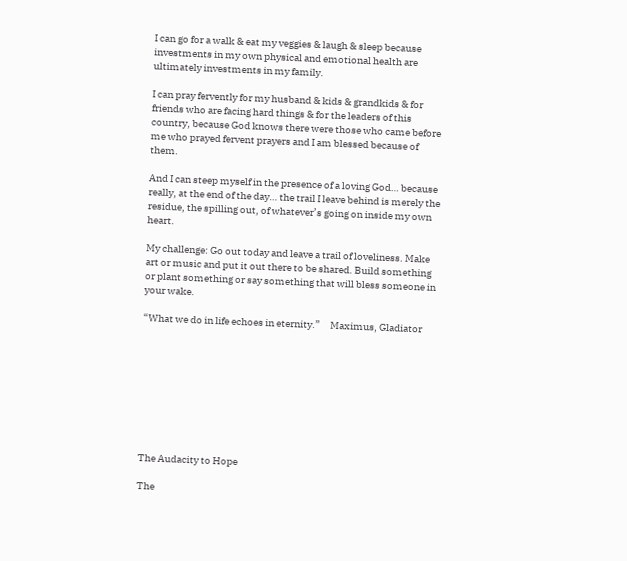I can go for a walk & eat my veggies & laugh & sleep because investments in my own physical and emotional health are ultimately investments in my family.

I can pray fervently for my husband & kids & grandkids & for friends who are facing hard things & for the leaders of this country, because God knows there were those who came before me who prayed fervent prayers and I am blessed because of them.

And I can steep myself in the presence of a loving God… because really, at the end of the day… the trail I leave behind is merely the residue, the spilling out, of whatever’s going on inside my own heart.

My challenge: Go out today and leave a trail of loveliness. Make art or music and put it out there to be shared. Build something or plant something or say something that will bless someone in your wake.

“What we do in life echoes in eternity.”     Maximus, Gladiator









The Audacity to Hope

The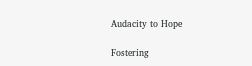Audacity to Hope

Fostering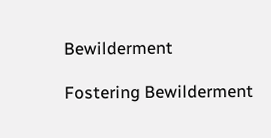Bewilderment

Fostering Bewilderment